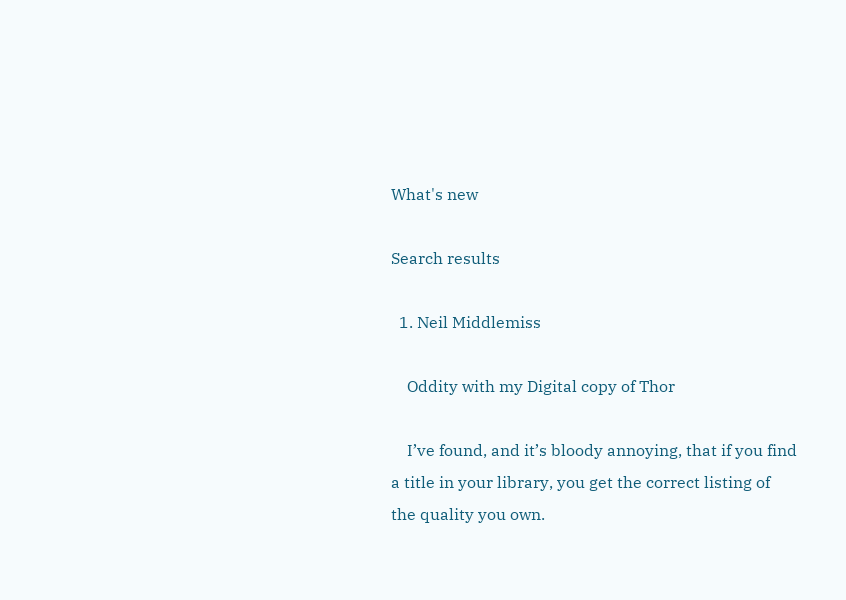What's new

Search results

  1. Neil Middlemiss

    Oddity with my Digital copy of Thor

    I’ve found, and it’s bloody annoying, that if you find a title in your library, you get the correct listing of the quality you own.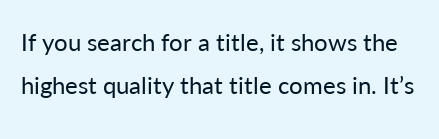If you search for a title, it shows the highest quality that title comes in. It’s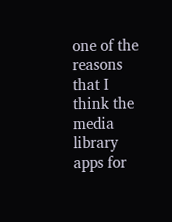one of the reasons that I think the media library apps for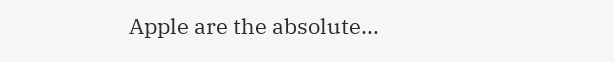Apple are the absolute...